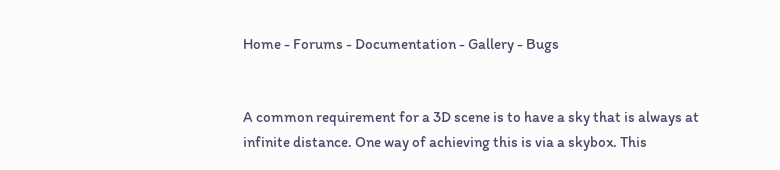Home - Forums - Documentation - Gallery - Bugs


A common requirement for a 3D scene is to have a sky that is always at infinite distance. One way of achieving this is via a skybox. This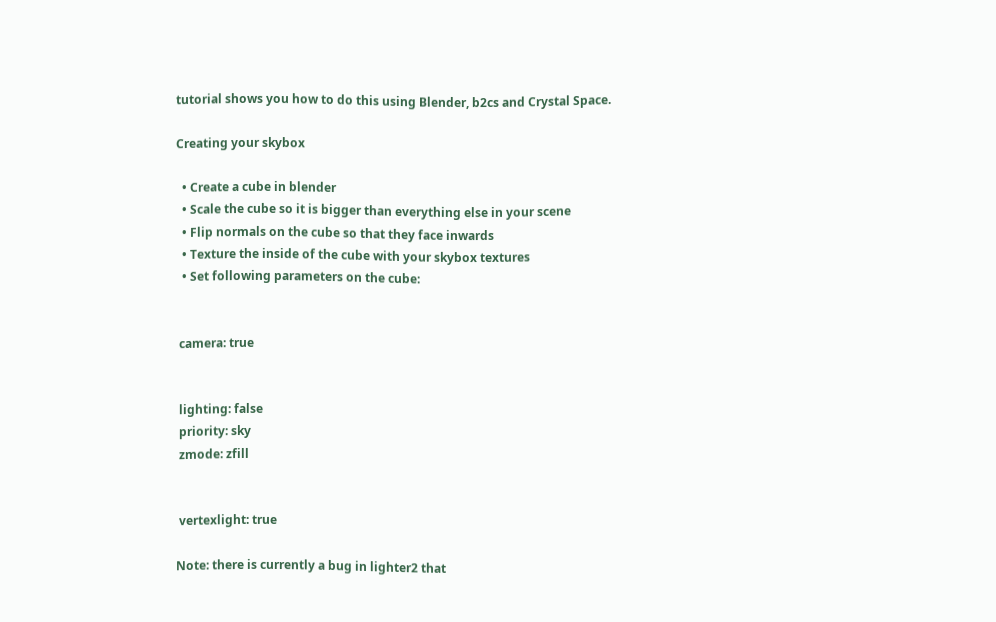tutorial shows you how to do this using Blender, b2cs and Crystal Space.

Creating your skybox

  • Create a cube in blender
  • Scale the cube so it is bigger than everything else in your scene
  • Flip normals on the cube so that they face inwards
  • Texture the inside of the cube with your skybox textures
  • Set following parameters on the cube:


 camera: true


 lighting: false
 priority: sky
 zmode: zfill


 vertexlight: true

Note: there is currently a bug in lighter2 that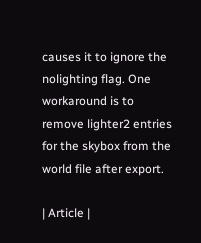causes it to ignore the nolighting flag. One workaround is to remove lighter2 entries for the skybox from the world file after export.

| Article |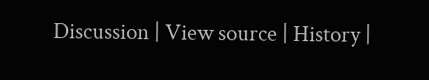Discussion | View source | History |